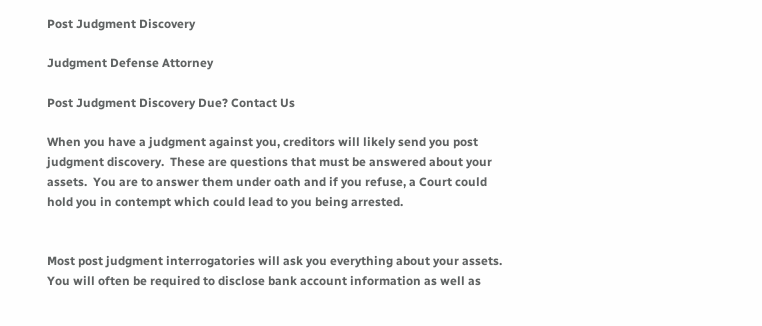Post Judgment Discovery

Judgment Defense Attorney

Post Judgment Discovery Due? Contact Us

When you have a judgment against you, creditors will likely send you post judgment discovery.  These are questions that must be answered about your assets.  You are to answer them under oath and if you refuse, a Court could hold you in contempt which could lead to you being arrested.


Most post judgment interrogatories will ask you everything about your assets.  You will often be required to disclose bank account information as well as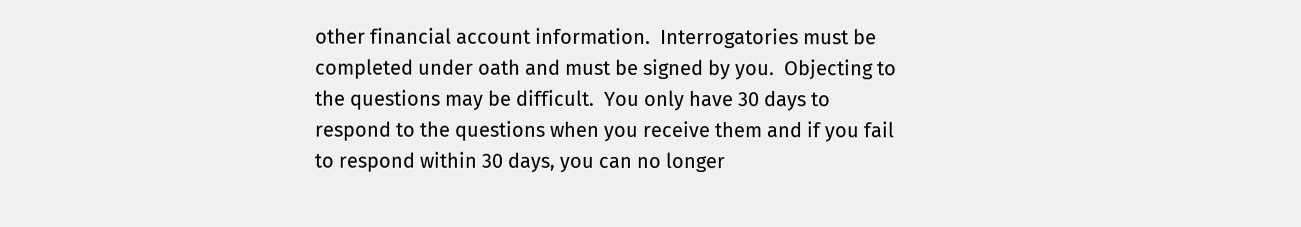other financial account information.  Interrogatories must be completed under oath and must be signed by you.  Objecting to the questions may be difficult.  You only have 30 days to respond to the questions when you receive them and if you fail to respond within 30 days, you can no longer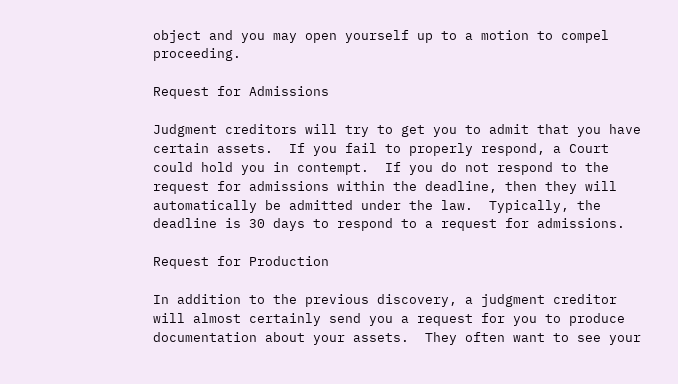object and you may open yourself up to a motion to compel proceeding.

Request for Admissions

Judgment creditors will try to get you to admit that you have certain assets.  If you fail to properly respond, a Court could hold you in contempt.  If you do not respond to the request for admissions within the deadline, then they will automatically be admitted under the law.  Typically, the deadline is 30 days to respond to a request for admissions.

Request for Production

In addition to the previous discovery, a judgment creditor will almost certainly send you a request for you to produce documentation about your assets.  They often want to see your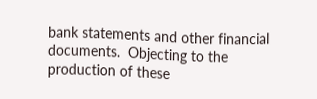bank statements and other financial documents.  Objecting to the production of these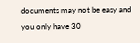documents may not be easy and you only have 30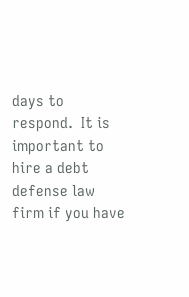days to respond.  It is important to hire a debt defense law firm if you have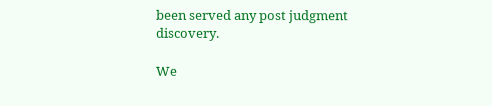been served any post judgment discovery.

We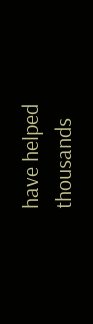have helped thousands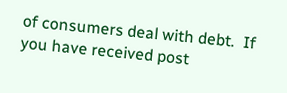of consumers deal with debt.  If you have received post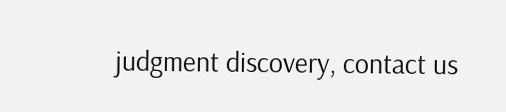judgment discovery, contact us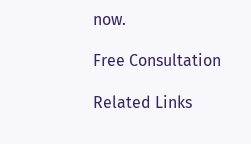now.

Free Consultation

Related Links